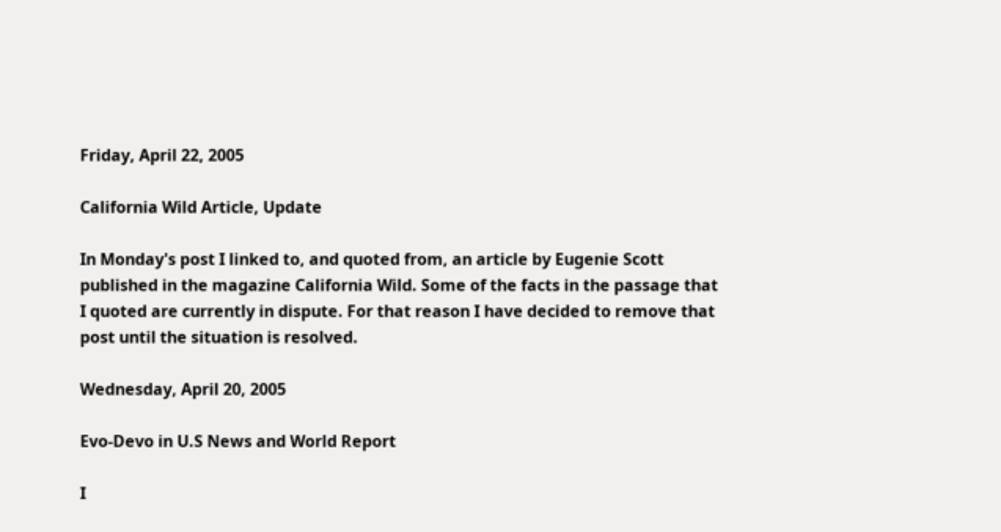Friday, April 22, 2005

California Wild Article, Update

In Monday's post I linked to, and quoted from, an article by Eugenie Scott published in the magazine California Wild. Some of the facts in the passage that I quoted are currently in dispute. For that reason I have decided to remove that post until the situation is resolved.

Wednesday, April 20, 2005

Evo-Devo in U.S News and World Report

I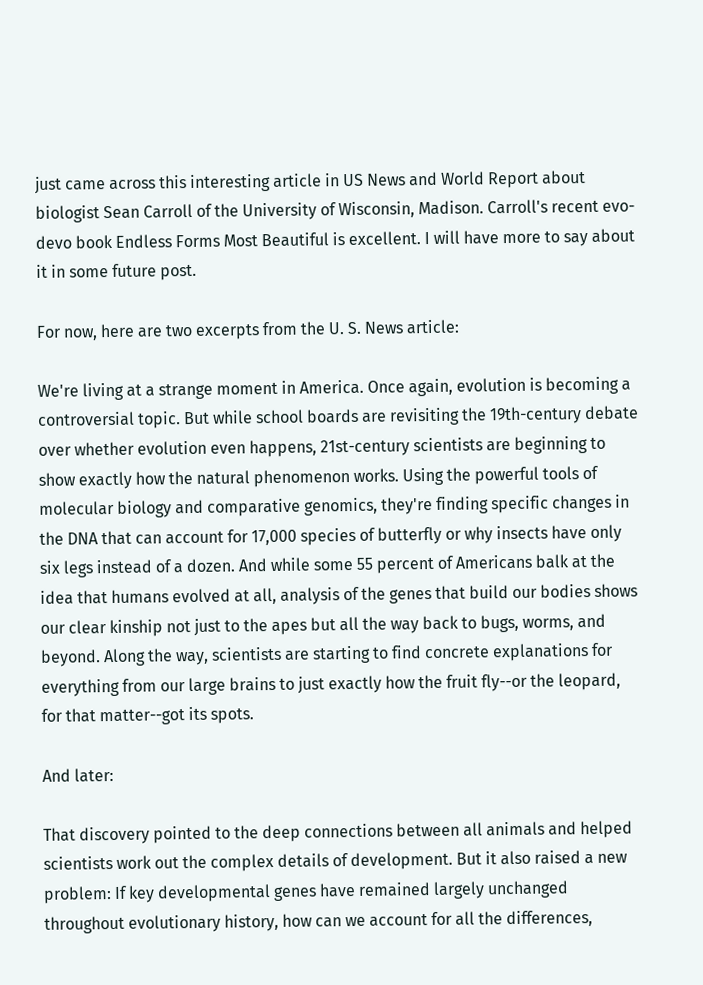just came across this interesting article in US News and World Report about biologist Sean Carroll of the University of Wisconsin, Madison. Carroll's recent evo-devo book Endless Forms Most Beautiful is excellent. I will have more to say about it in some future post.

For now, here are two excerpts from the U. S. News article:

We're living at a strange moment in America. Once again, evolution is becoming a controversial topic. But while school boards are revisiting the 19th-century debate over whether evolution even happens, 21st-century scientists are beginning to show exactly how the natural phenomenon works. Using the powerful tools of molecular biology and comparative genomics, they're finding specific changes in the DNA that can account for 17,000 species of butterfly or why insects have only six legs instead of a dozen. And while some 55 percent of Americans balk at the idea that humans evolved at all, analysis of the genes that build our bodies shows our clear kinship not just to the apes but all the way back to bugs, worms, and beyond. Along the way, scientists are starting to find concrete explanations for everything from our large brains to just exactly how the fruit fly--or the leopard, for that matter--got its spots.

And later:

That discovery pointed to the deep connections between all animals and helped scientists work out the complex details of development. But it also raised a new problem: If key developmental genes have remained largely unchanged throughout evolutionary history, how can we account for all the differences,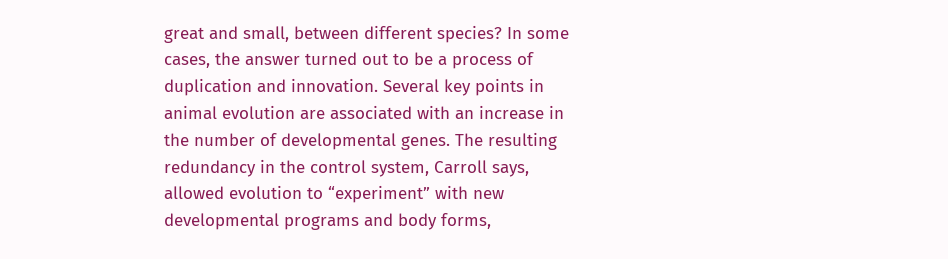great and small, between different species? In some cases, the answer turned out to be a process of duplication and innovation. Several key points in animal evolution are associated with an increase in the number of developmental genes. The resulting redundancy in the control system, Carroll says, allowed evolution to “experiment” with new developmental programs and body forms,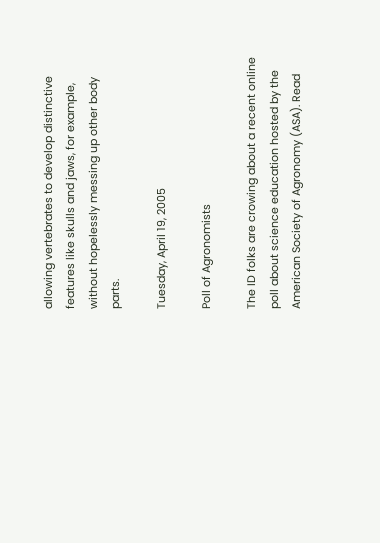allowing vertebrates to develop distinctive features like skulls and jaws, for example, without hopelessly messing up other body parts.

Tuesday, April 19, 2005

Poll of Agronomists

The ID folks are crowing about a recent online poll about science education hosted by the American Society of Agronomy (ASA). Read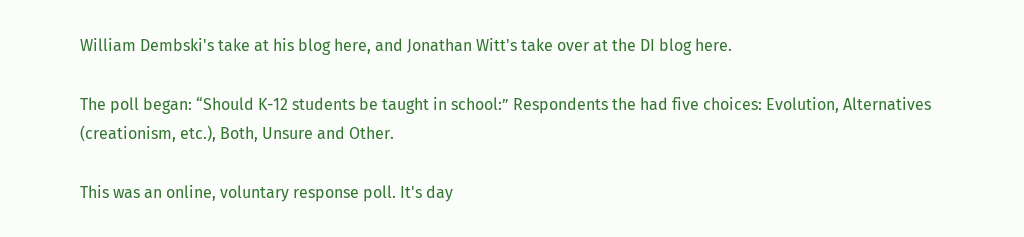William Dembski's take at his blog here, and Jonathan Witt's take over at the DI blog here.

The poll began: “Should K-12 students be taught in school:” Respondents the had five choices: Evolution, Alternatives (creationism, etc.), Both, Unsure and Other.

This was an online, voluntary response poll. It's day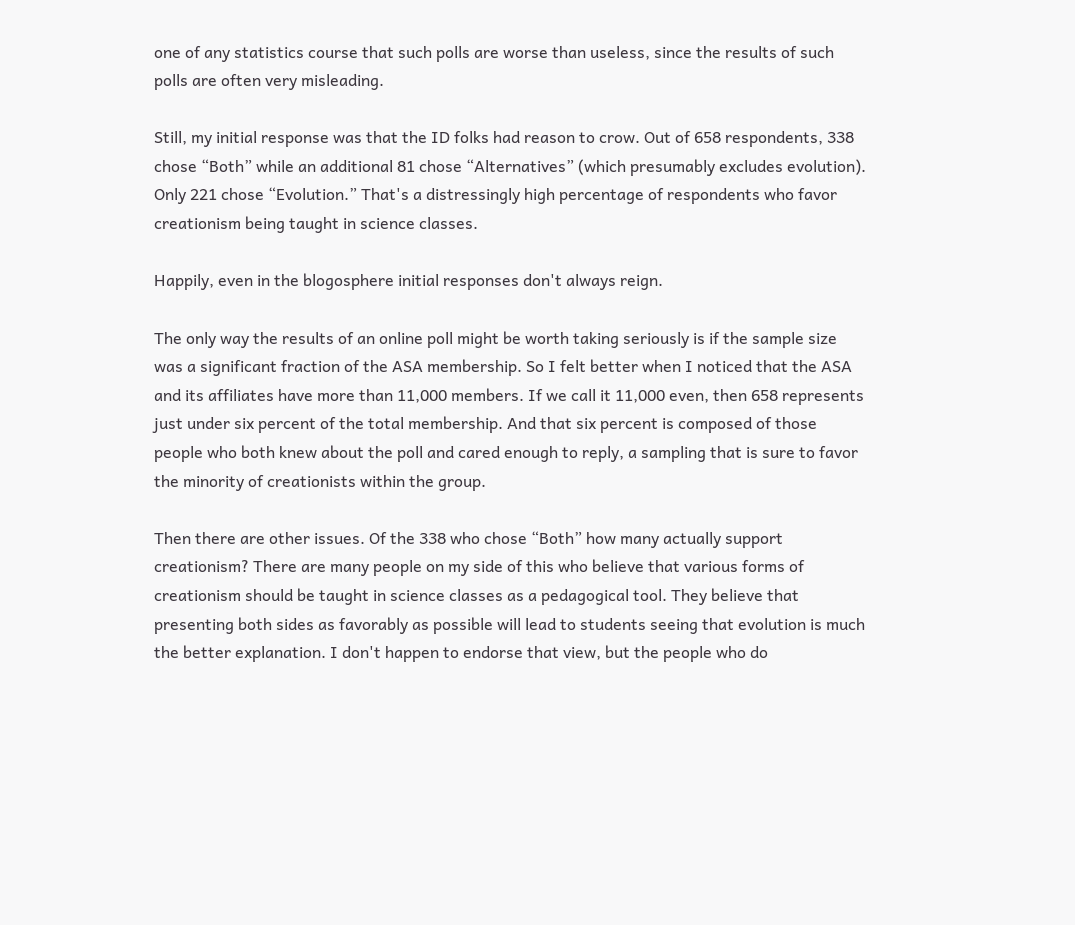one of any statistics course that such polls are worse than useless, since the results of such polls are often very misleading.

Still, my initial response was that the ID folks had reason to crow. Out of 658 respondents, 338 chose “Both” while an additional 81 chose “Alternatives” (which presumably excludes evolution). Only 221 chose “Evolution.” That's a distressingly high percentage of respondents who favor creationism being taught in science classes.

Happily, even in the blogosphere initial responses don't always reign.

The only way the results of an online poll might be worth taking seriously is if the sample size was a significant fraction of the ASA membership. So I felt better when I noticed that the ASA and its affiliates have more than 11,000 members. If we call it 11,000 even, then 658 represents just under six percent of the total membership. And that six percent is composed of those people who both knew about the poll and cared enough to reply, a sampling that is sure to favor the minority of creationists within the group.

Then there are other issues. Of the 338 who chose “Both” how many actually support creationism? There are many people on my side of this who believe that various forms of creationism should be taught in science classes as a pedagogical tool. They believe that presenting both sides as favorably as possible will lead to students seeing that evolution is much the better explanation. I don't happen to endorse that view, but the people who do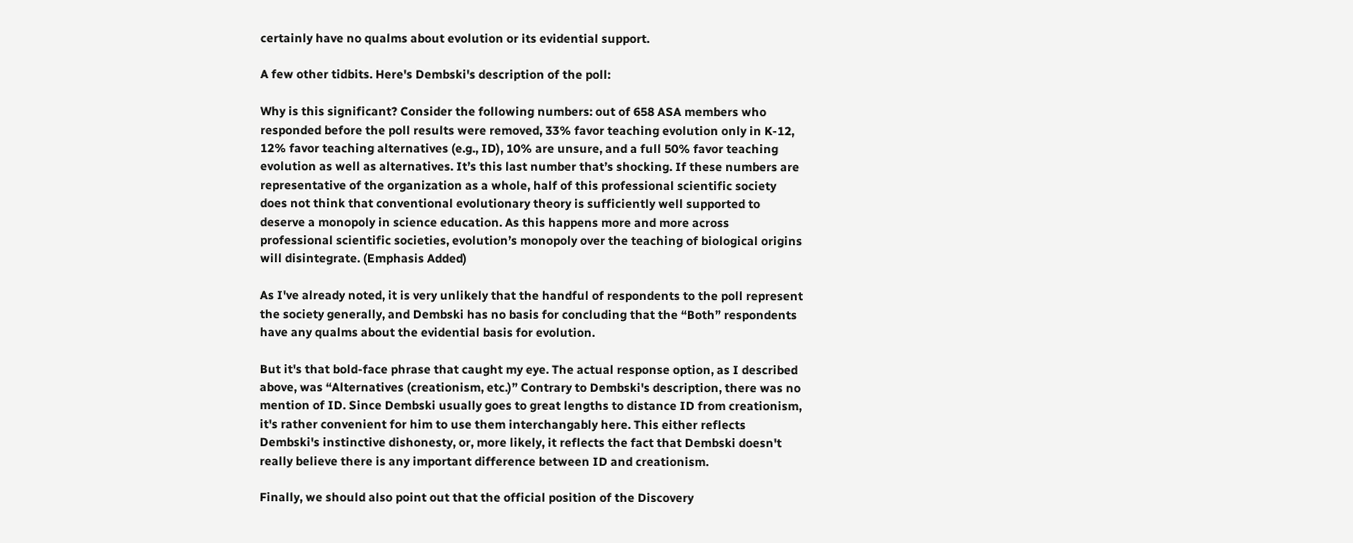certainly have no qualms about evolution or its evidential support.

A few other tidbits. Here's Dembski's description of the poll:

Why is this significant? Consider the following numbers: out of 658 ASA members who responded before the poll results were removed, 33% favor teaching evolution only in K-12, 12% favor teaching alternatives (e.g., ID), 10% are unsure, and a full 50% favor teaching evolution as well as alternatives. It’s this last number that’s shocking. If these numbers are representative of the organization as a whole, half of this professional scientific society does not think that conventional evolutionary theory is sufficiently well supported to deserve a monopoly in science education. As this happens more and more across professional scientific societies, evolution’s monopoly over the teaching of biological origins will disintegrate. (Emphasis Added)

As I've already noted, it is very unlikely that the handful of respondents to the poll represent the society generally, and Dembski has no basis for concluding that the “Both” respondents have any qualms about the evidential basis for evolution.

But it's that bold-face phrase that caught my eye. The actual response option, as I described above, was “Alternatives (creationism, etc.)” Contrary to Dembski's description, there was no mention of ID. Since Dembski usually goes to great lengths to distance ID from creationism, it's rather convenient for him to use them interchangably here. This either reflects Dembski's instinctive dishonesty, or, more likely, it reflects the fact that Dembski doesn't really believe there is any important difference between ID and creationism.

Finally, we should also point out that the official position of the Discovery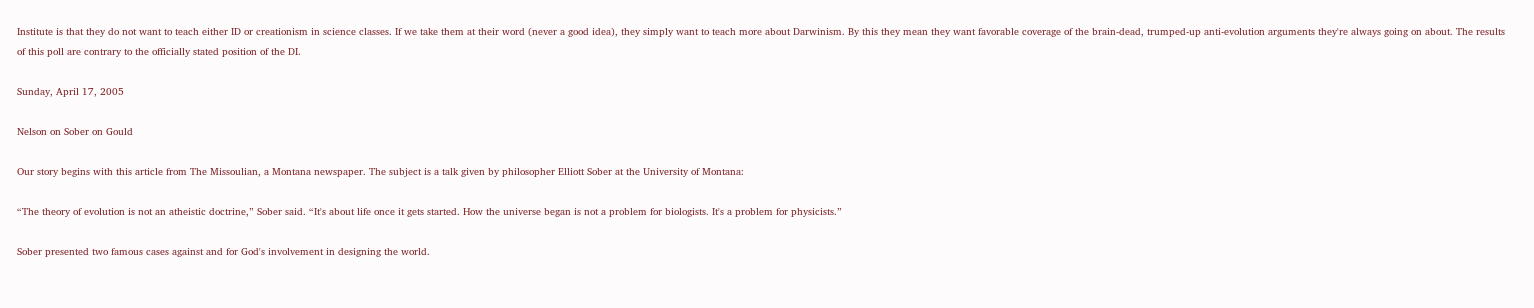Institute is that they do not want to teach either ID or creationism in science classes. If we take them at their word (never a good idea), they simply want to teach more about Darwinism. By this they mean they want favorable coverage of the brain-dead, trumped-up anti-evolution arguments they're always going on about. The results of this poll are contrary to the officially stated position of the DI.

Sunday, April 17, 2005

Nelson on Sober on Gould

Our story begins with this article from The Missoulian, a Montana newspaper. The subject is a talk given by philosopher Elliott Sober at the University of Montana:

“The theory of evolution is not an atheistic doctrine,” Sober said. “It's about life once it gets started. How the universe began is not a problem for biologists. It's a problem for physicists.”

Sober presented two famous cases against and for God's involvement in designing the world.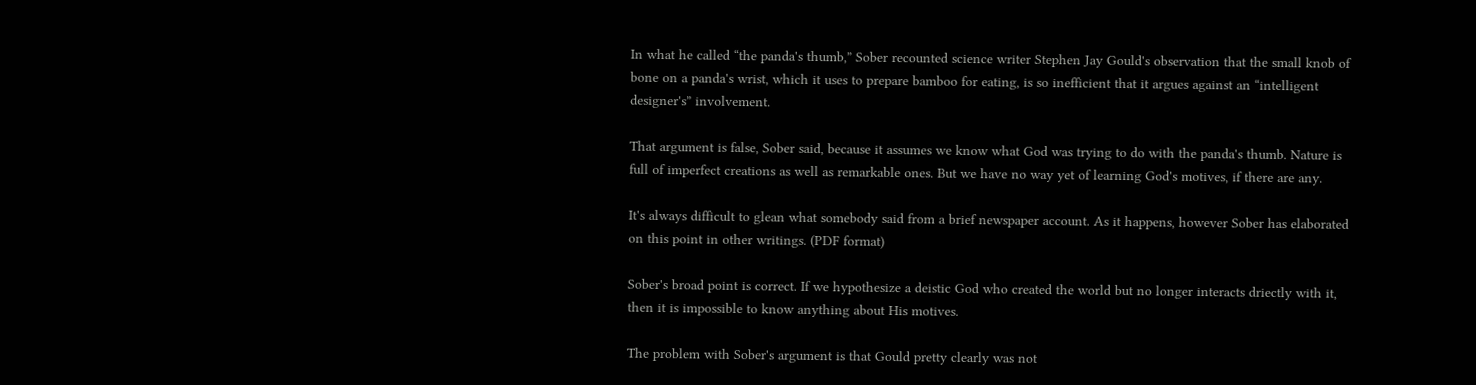In what he called “the panda's thumb,” Sober recounted science writer Stephen Jay Gould's observation that the small knob of bone on a panda's wrist, which it uses to prepare bamboo for eating, is so inefficient that it argues against an “intelligent designer's” involvement.

That argument is false, Sober said, because it assumes we know what God was trying to do with the panda's thumb. Nature is full of imperfect creations as well as remarkable ones. But we have no way yet of learning God's motives, if there are any.

It's always difficult to glean what somebody said from a brief newspaper account. As it happens, however Sober has elaborated on this point in other writings. (PDF format)

Sober's broad point is correct. If we hypothesize a deistic God who created the world but no longer interacts driectly with it, then it is impossible to know anything about His motives.

The problem with Sober's argument is that Gould pretty clearly was not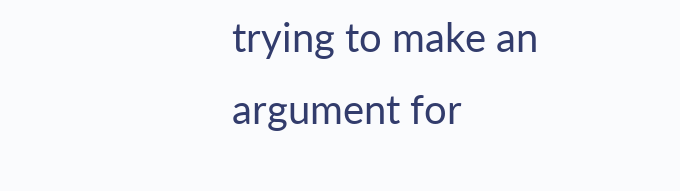trying to make an argument for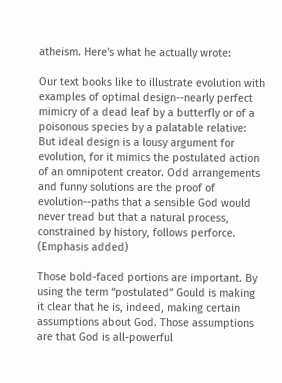atheism. Here's what he actually wrote:

Our text books like to illustrate evolution with examples of optimal design--nearly perfect mimicry of a dead leaf by a butterfly or of a poisonous species by a palatable relative: But ideal design is a lousy argument for evolution, for it mimics the postulated action of an omnipotent creator. Odd arrangements and funny solutions are the proof of evolution--paths that a sensible God would never tread but that a natural process, constrained by history, follows perforce. (Emphasis added)

Those bold-faced portions are important. By using the term “postulated” Gould is making it clear that he is, indeed, making certain assumptions about God. Those assumptions are that God is all-powerful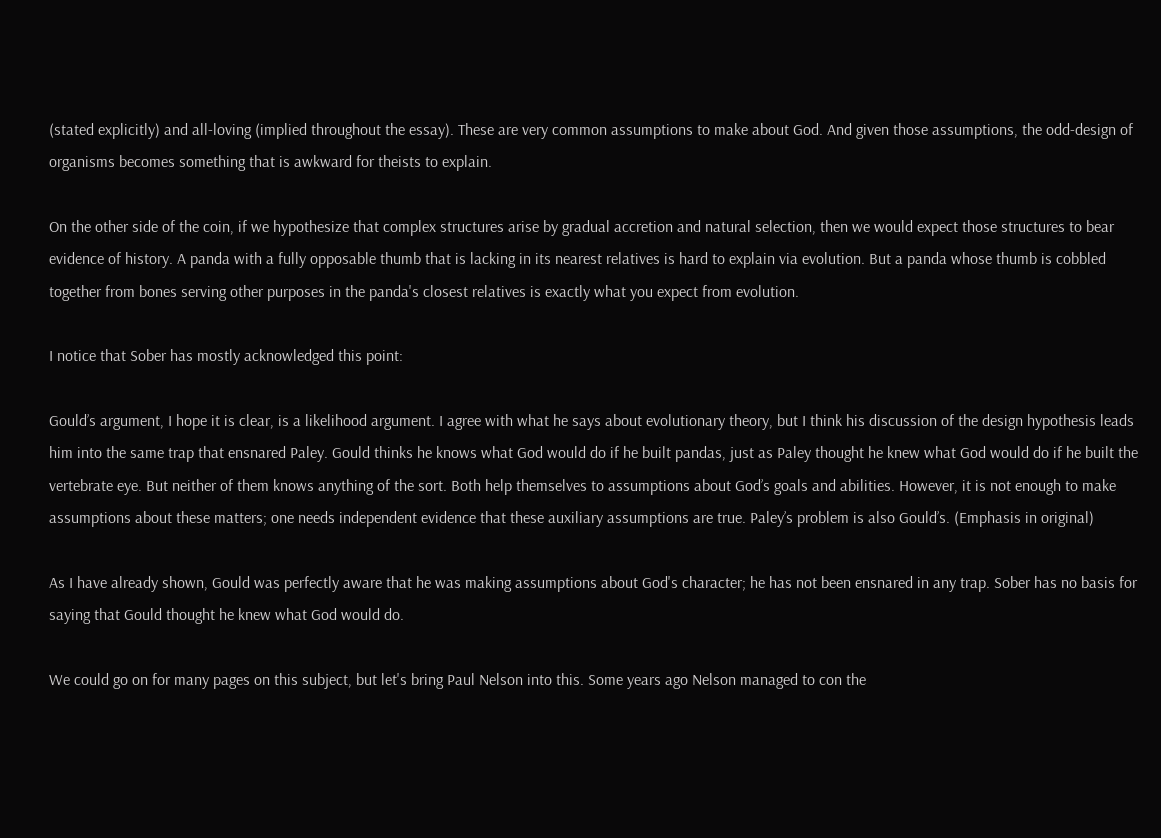(stated explicitly) and all-loving (implied throughout the essay). These are very common assumptions to make about God. And given those assumptions, the odd-design of organisms becomes something that is awkward for theists to explain.

On the other side of the coin, if we hypothesize that complex structures arise by gradual accretion and natural selection, then we would expect those structures to bear evidence of history. A panda with a fully opposable thumb that is lacking in its nearest relatives is hard to explain via evolution. But a panda whose thumb is cobbled together from bones serving other purposes in the panda's closest relatives is exactly what you expect from evolution.

I notice that Sober has mostly acknowledged this point:

Gould’s argument, I hope it is clear, is a likelihood argument. I agree with what he says about evolutionary theory, but I think his discussion of the design hypothesis leads him into the same trap that ensnared Paley. Gould thinks he knows what God would do if he built pandas, just as Paley thought he knew what God would do if he built the vertebrate eye. But neither of them knows anything of the sort. Both help themselves to assumptions about God’s goals and abilities. However, it is not enough to make assumptions about these matters; one needs independent evidence that these auxiliary assumptions are true. Paley’s problem is also Gould’s. (Emphasis in original)

As I have already shown, Gould was perfectly aware that he was making assumptions about God's character; he has not been ensnared in any trap. Sober has no basis for saying that Gould thought he knew what God would do.

We could go on for many pages on this subject, but let's bring Paul Nelson into this. Some years ago Nelson managed to con the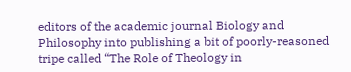editors of the academic journal Biology and Philosophy into publishing a bit of poorly-reasoned tripe called “The Role of Theology in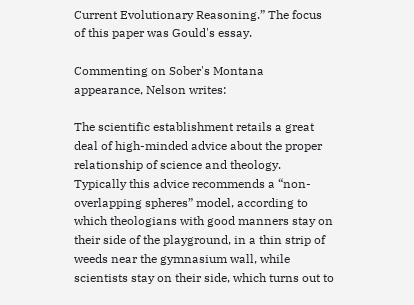Current Evolutionary Reasoning.” The focus of this paper was Gould's essay.

Commenting on Sober's Montana appearance, Nelson writes:

The scientific establishment retails a great deal of high-minded advice about the proper relationship of science and theology. Typically this advice recommends a “non-overlapping spheres” model, according to which theologians with good manners stay on their side of the playground, in a thin strip of weeds near the gymnasium wall, while scientists stay on their side, which turns out to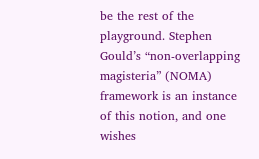be the rest of the playground. Stephen Gould’s “non-overlapping magisteria” (NOMA) framework is an instance of this notion, and one wishes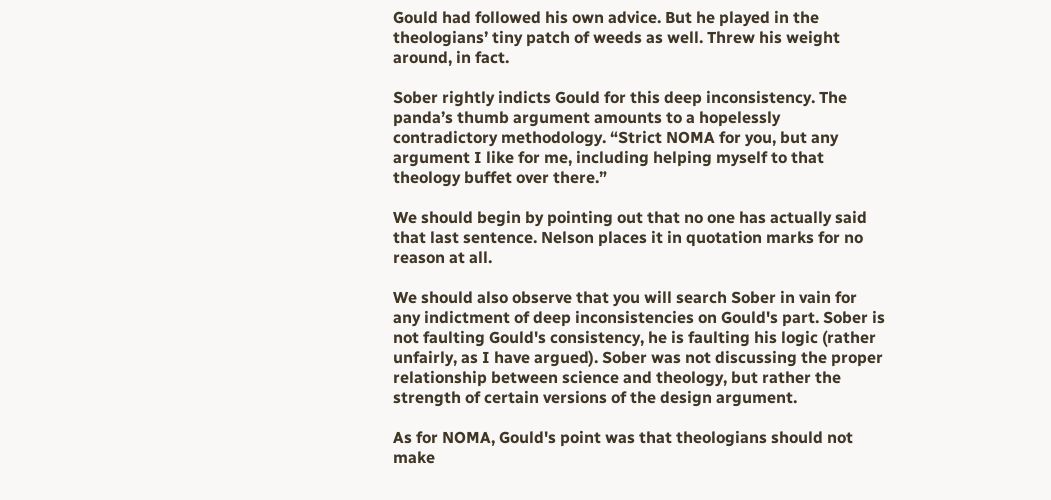Gould had followed his own advice. But he played in the theologians’ tiny patch of weeds as well. Threw his weight around, in fact.

Sober rightly indicts Gould for this deep inconsistency. The panda’s thumb argument amounts to a hopelessly contradictory methodology. “Strict NOMA for you, but any argument I like for me, including helping myself to that theology buffet over there.”

We should begin by pointing out that no one has actually said that last sentence. Nelson places it in quotation marks for no reason at all.

We should also observe that you will search Sober in vain for any indictment of deep inconsistencies on Gould's part. Sober is not faulting Gould's consistency, he is faulting his logic (rather unfairly, as I have argued). Sober was not discussing the proper relationship between science and theology, but rather the strength of certain versions of the design argument.

As for NOMA, Gould's point was that theologians should not make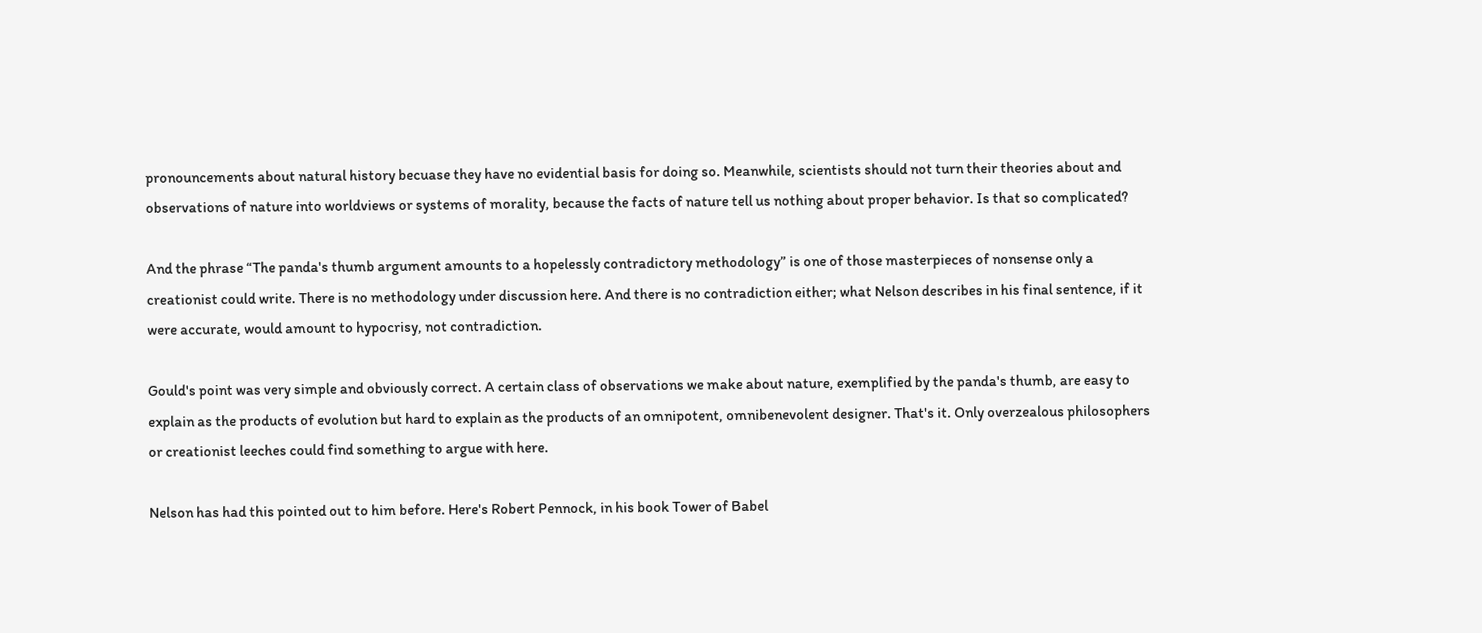pronouncements about natural history becuase they have no evidential basis for doing so. Meanwhile, scientists should not turn their theories about and observations of nature into worldviews or systems of morality, because the facts of nature tell us nothing about proper behavior. Is that so complicated?

And the phrase “The panda's thumb argument amounts to a hopelessly contradictory methodology” is one of those masterpieces of nonsense only a creationist could write. There is no methodology under discussion here. And there is no contradiction either; what Nelson describes in his final sentence, if it were accurate, would amount to hypocrisy, not contradiction.

Gould's point was very simple and obviously correct. A certain class of observations we make about nature, exemplified by the panda's thumb, are easy to explain as the products of evolution but hard to explain as the products of an omnipotent, omnibenevolent designer. That's it. Only overzealous philosophers or creationist leeches could find something to argue with here.

Nelson has had this pointed out to him before. Here's Robert Pennock, in his book Tower of Babel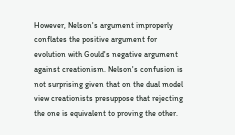However, Nelson's argument improperly conflates the positive argument for evolution with Gould's negative argument against creationism. Nelson's confusion is not surprising given that on the dual model view creationists presuppose that rejecting the one is equivalent to proving the other.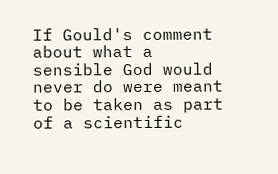If Gould's comment about what a sensible God would never do were meant to be taken as part of a scientific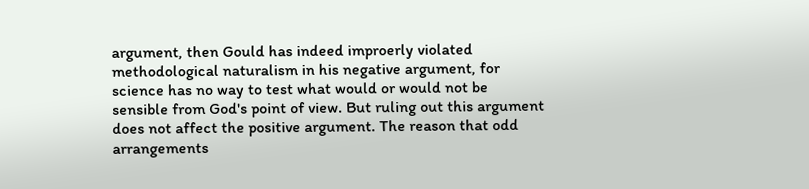argument, then Gould has indeed improerly violated methodological naturalism in his negative argument, for science has no way to test what would or would not be sensible from God's point of view. But ruling out this argument does not affect the positive argument. The reason that odd arrangements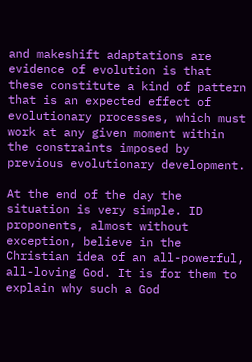and makeshift adaptations are evidence of evolution is that these constitute a kind of pattern that is an expected effect of evolutionary processes, which must work at any given moment within the constraints imposed by previous evolutionary development.

At the end of the day the situation is very simple. ID proponents, almost without exception, believe in the Christian idea of an all-powerful, all-loving God. It is for them to explain why such a God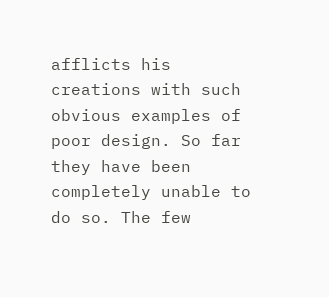afflicts his creations with such obvious examples of poor design. So far they have been completely unable to do so. The few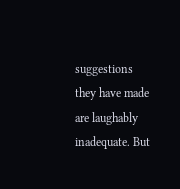suggestions they have made are laughably inadequate. But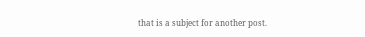that is a subject for another post.